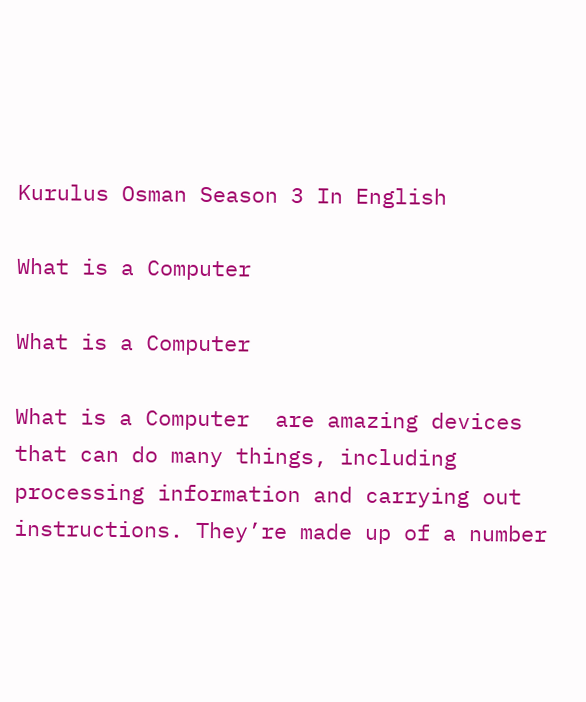Kurulus Osman Season 3 In English

What is a Computer

What is a Computer

What is a Computer  are amazing devices that can do many things, including processing information and carrying out instructions. They’re made up of a number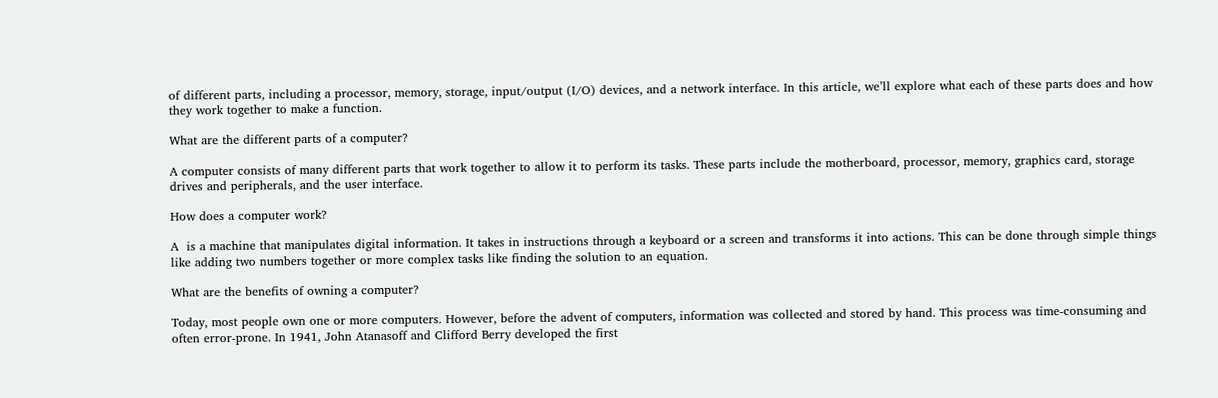of different parts, including a processor, memory, storage, input/output (I/O) devices, and a network interface. In this article, we’ll explore what each of these parts does and how they work together to make a function.

What are the different parts of a computer?

A computer consists of many different parts that work together to allow it to perform its tasks. These parts include the motherboard, processor, memory, graphics card, storage drives and peripherals, and the user interface.

How does a computer work?

A  is a machine that manipulates digital information. It takes in instructions through a keyboard or a screen and transforms it into actions. This can be done through simple things like adding two numbers together or more complex tasks like finding the solution to an equation.

What are the benefits of owning a computer?

Today, most people own one or more computers. However, before the advent of computers, information was collected and stored by hand. This process was time-consuming and often error-prone. In 1941, John Atanasoff and Clifford Berry developed the first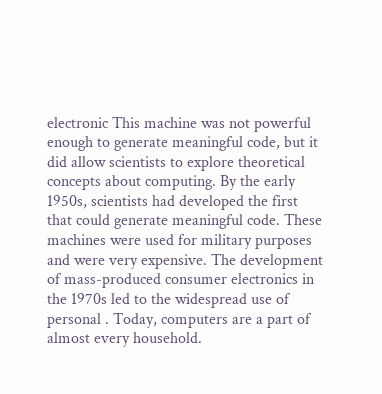electronic This machine was not powerful enough to generate meaningful code, but it did allow scientists to explore theoretical concepts about computing. By the early 1950s, scientists had developed the first  that could generate meaningful code. These machines were used for military purposes and were very expensive. The development of mass-produced consumer electronics in the 1970s led to the widespread use of personal . Today, computers are a part of almost every household.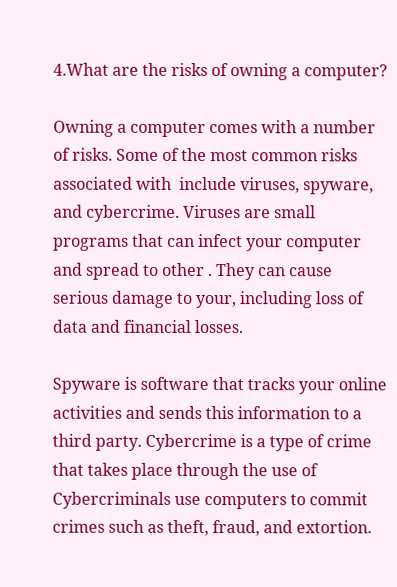4.What are the risks of owning a computer?

Owning a computer comes with a number of risks. Some of the most common risks associated with  include viruses, spyware, and cybercrime. Viruses are small programs that can infect your computer and spread to other . They can cause serious damage to your, including loss of data and financial losses.

Spyware is software that tracks your online activities and sends this information to a third party. Cybercrime is a type of crime that takes place through the use of  Cybercriminals use computers to commit crimes such as theft, fraud, and extortion.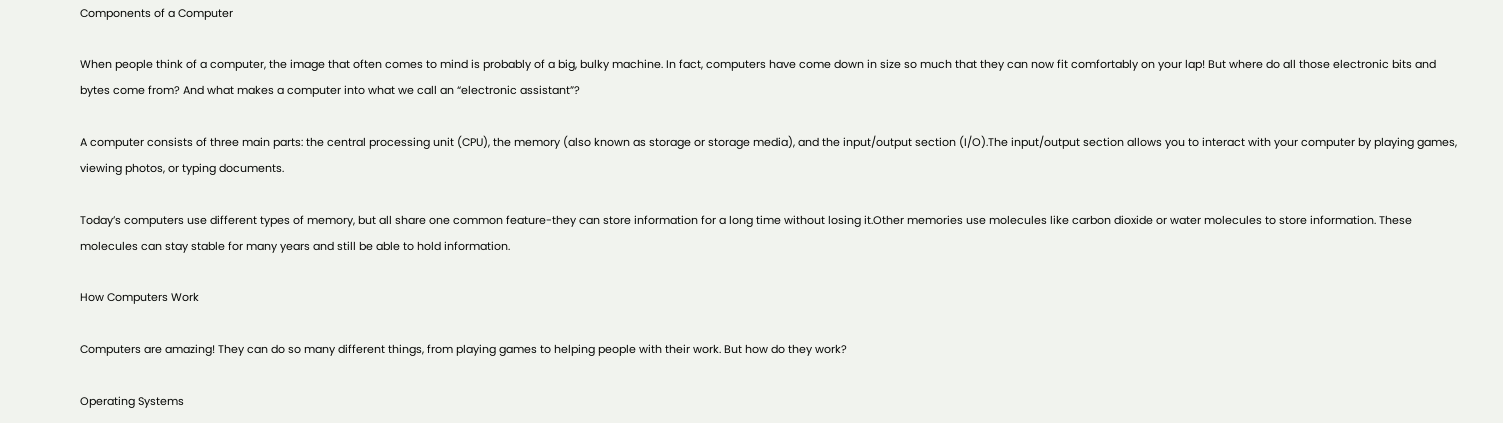Components of a Computer

When people think of a computer, the image that often comes to mind is probably of a big, bulky machine. In fact, computers have come down in size so much that they can now fit comfortably on your lap! But where do all those electronic bits and bytes come from? And what makes a computer into what we call an “electronic assistant”?

A computer consists of three main parts: the central processing unit (CPU), the memory (also known as storage or storage media), and the input/output section (I/O).The input/output section allows you to interact with your computer by playing games, viewing photos, or typing documents.

Today’s computers use different types of memory, but all share one common feature-they can store information for a long time without losing it.Other memories use molecules like carbon dioxide or water molecules to store information. These molecules can stay stable for many years and still be able to hold information.

How Computers Work

Computers are amazing! They can do so many different things, from playing games to helping people with their work. But how do they work?

Operating Systems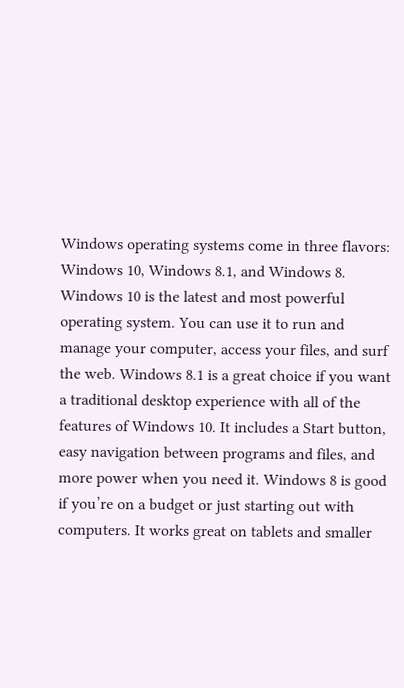Windows operating systems come in three flavors: Windows 10, Windows 8.1, and Windows 8. Windows 10 is the latest and most powerful operating system. You can use it to run and manage your computer, access your files, and surf the web. Windows 8.1 is a great choice if you want a traditional desktop experience with all of the features of Windows 10. It includes a Start button, easy navigation between programs and files, and more power when you need it. Windows 8 is good if you’re on a budget or just starting out with computers. It works great on tablets and smaller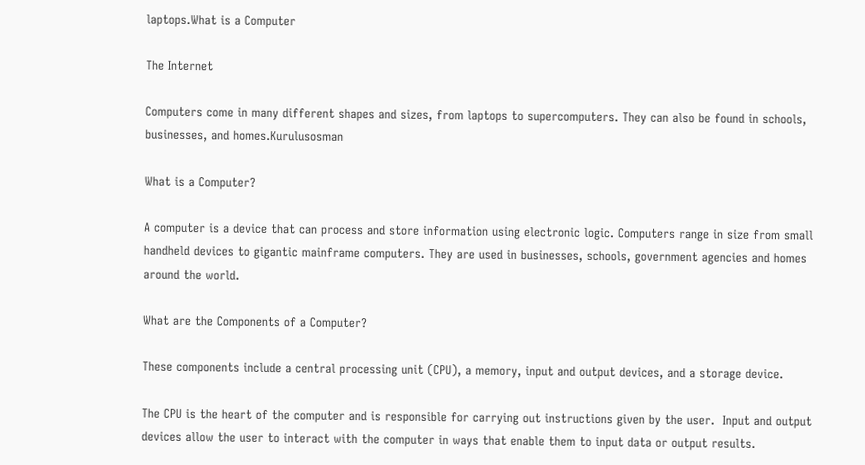laptops.What is a Computer

The Internet

Computers come in many different shapes and sizes, from laptops to supercomputers. They can also be found in schools, businesses, and homes.Kurulusosman

What is a Computer?

A computer is a device that can process and store information using electronic logic. Computers range in size from small handheld devices to gigantic mainframe computers. They are used in businesses, schools, government agencies and homes around the world.

What are the Components of a Computer?

These components include a central processing unit (CPU), a memory, input and output devices, and a storage device.

The CPU is the heart of the computer and is responsible for carrying out instructions given by the user.  Input and output devices allow the user to interact with the computer in ways that enable them to input data or output results.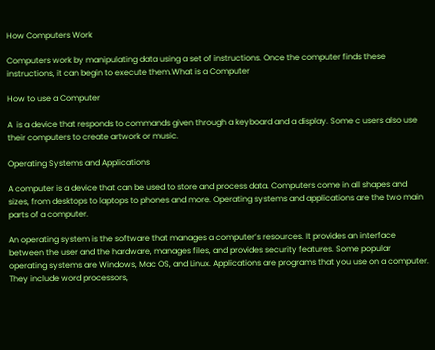How Computers Work

Computers work by manipulating data using a set of instructions. Once the computer finds these instructions, it can begin to execute them.What is a Computer

How to use a Computer

A  is a device that responds to commands given through a keyboard and a display. Some c users also use their computers to create artwork or music.

Operating Systems and Applications

A computer is a device that can be used to store and process data. Computers come in all shapes and sizes, from desktops to laptops to phones and more. Operating systems and applications are the two main parts of a computer.

An operating system is the software that manages a computer’s resources. It provides an interface between the user and the hardware, manages files, and provides security features. Some popular operating systems are Windows, Mac OS, and Linux. Applications are programs that you use on a computer. They include word processors,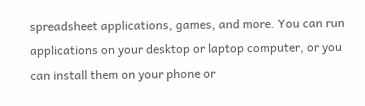spreadsheet applications, games, and more. You can run applications on your desktop or laptop computer, or you can install them on your phone or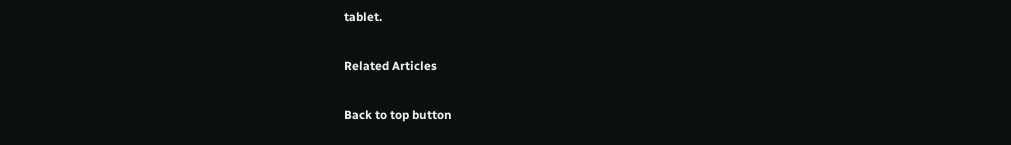tablet.

Related Articles

Back to top button